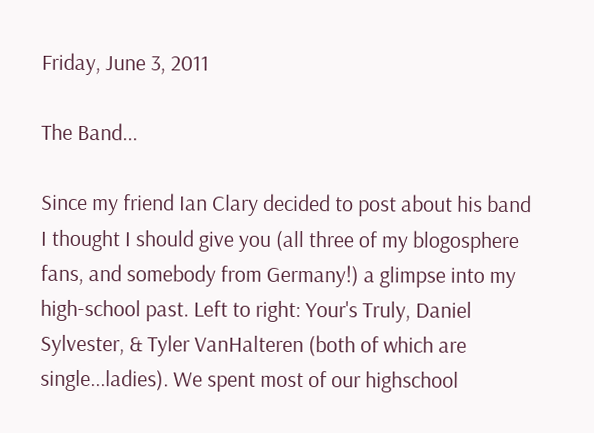Friday, June 3, 2011

The Band...

Since my friend Ian Clary decided to post about his band I thought I should give you (all three of my blogosphere fans, and somebody from Germany!) a glimpse into my high-school past. Left to right: Your's Truly, Daniel Sylvester, & Tyler VanHalteren (both of which are single...ladies). We spent most of our highschool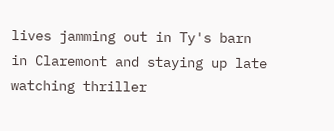lives jamming out in Ty's barn in Claremont and staying up late watching thriller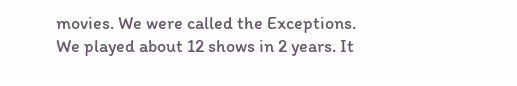movies. We were called the Exceptions. We played about 12 shows in 2 years. It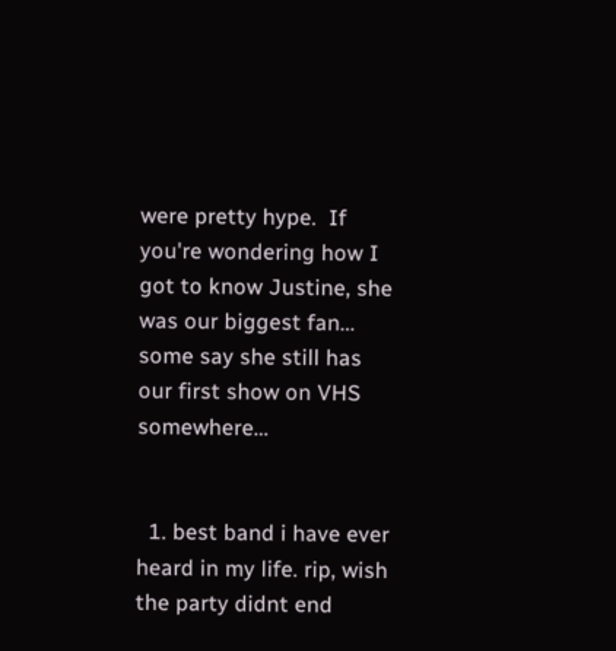were pretty hype.  If you're wondering how I got to know Justine, she was our biggest fan... some say she still has our first show on VHS somewhere...


  1. best band i have ever heard in my life. rip, wish the party didnt end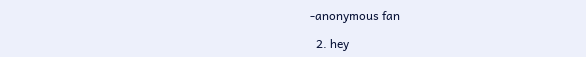-anonymous fan

  2. hey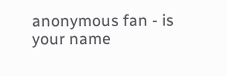anonymous fan - is your name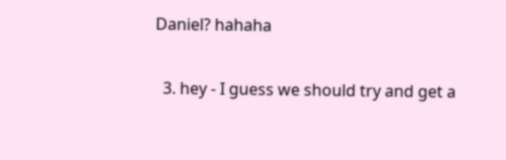Daniel? hahaha

  3. hey - I guess we should try and get a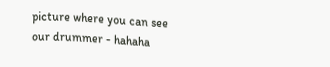picture where you can see our drummer - hahaha